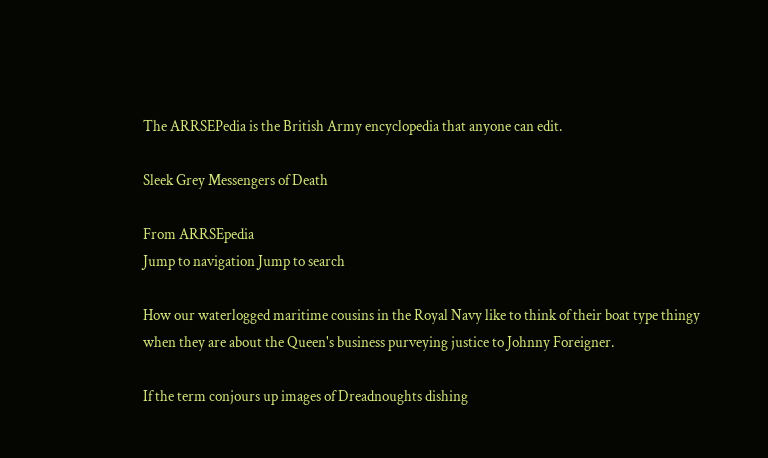The ARRSEPedia is the British Army encyclopedia that anyone can edit.

Sleek Grey Messengers of Death

From ARRSEpedia
Jump to navigation Jump to search

How our waterlogged maritime cousins in the Royal Navy like to think of their boat type thingy when they are about the Queen's business purveying justice to Johnny Foreigner.

If the term conjours up images of Dreadnoughts dishing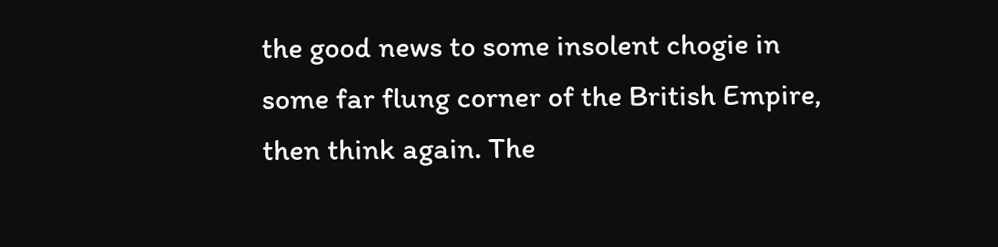the good news to some insolent chogie in some far flung corner of the British Empire, then think again. The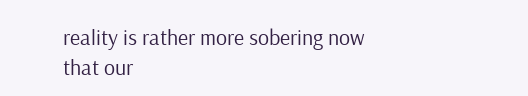reality is rather more sobering now that our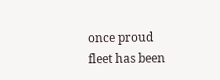once proud fleet has been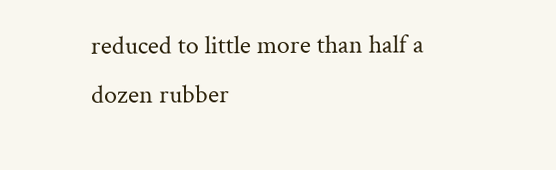reduced to little more than half a dozen rubber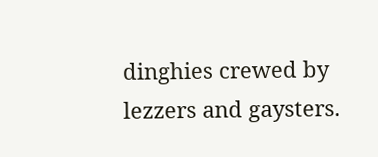dinghies crewed by lezzers and gaysters.